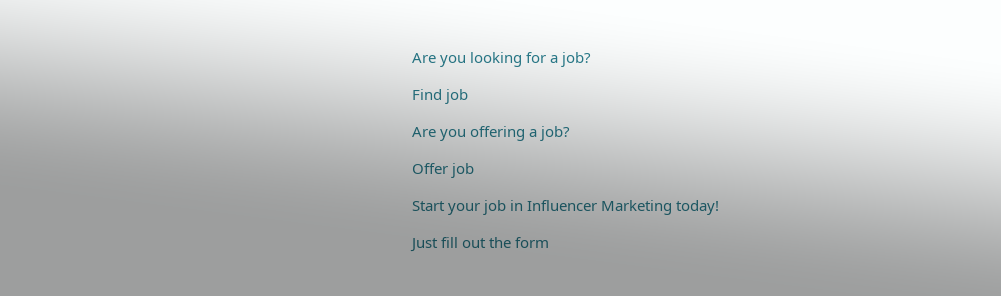Are you looking for a job?

Find job

Are you offering a job?

Offer job

Start your job in Influencer Marketing today!

Just fill out the form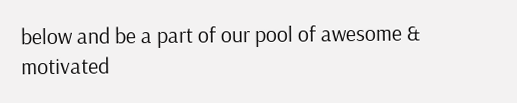below and be a part of our pool of awesome & motivated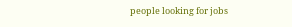people looking for jobs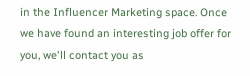in the Influencer Marketing space. Once we have found an interesting job offer for you, we'll contact you as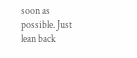soon as possible. Just lean back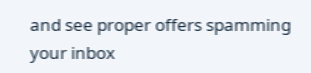and see proper offers spamming your inbox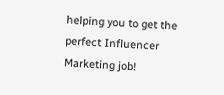helping you to get the perfect Influencer Marketing job!